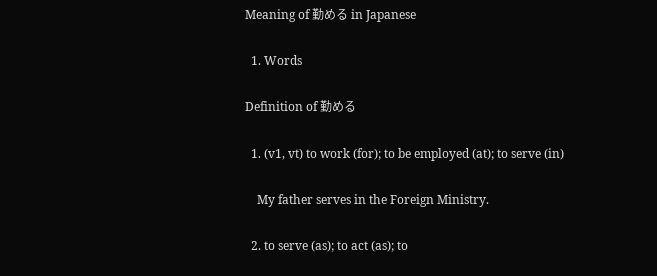Meaning of 勤める in Japanese

  1. Words

Definition of 勤める

  1. (v1, vt) to work (for); to be employed (at); to serve (in)

    My father serves in the Foreign Ministry.

  2. to serve (as); to act (as); to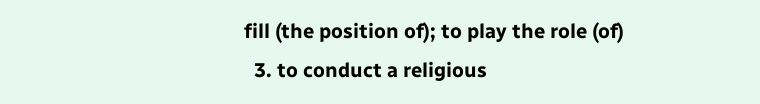fill (the position of); to play the role (of)
  3. to conduct a religious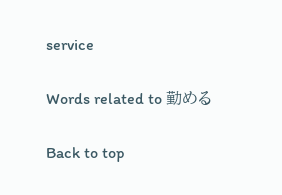service

Words related to 勤める

Back to top